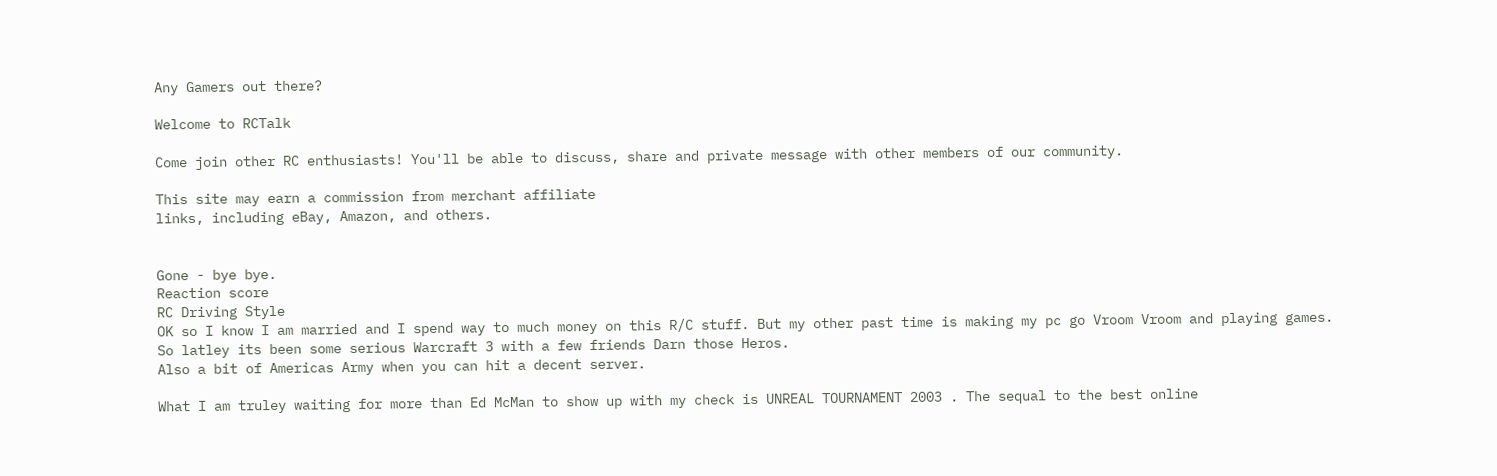Any Gamers out there?

Welcome to RCTalk

Come join other RC enthusiasts! You'll be able to discuss, share and private message with other members of our community.

This site may earn a commission from merchant affiliate
links, including eBay, Amazon, and others.


Gone - bye bye.
Reaction score
RC Driving Style
OK so I know I am married and I spend way to much money on this R/C stuff. But my other past time is making my pc go Vroom Vroom and playing games.
So latley its been some serious Warcraft 3 with a few friends Darn those Heros.
Also a bit of Americas Army when you can hit a decent server.

What I am truley waiting for more than Ed McMan to show up with my check is UNREAL TOURNAMENT 2003 . The sequal to the best online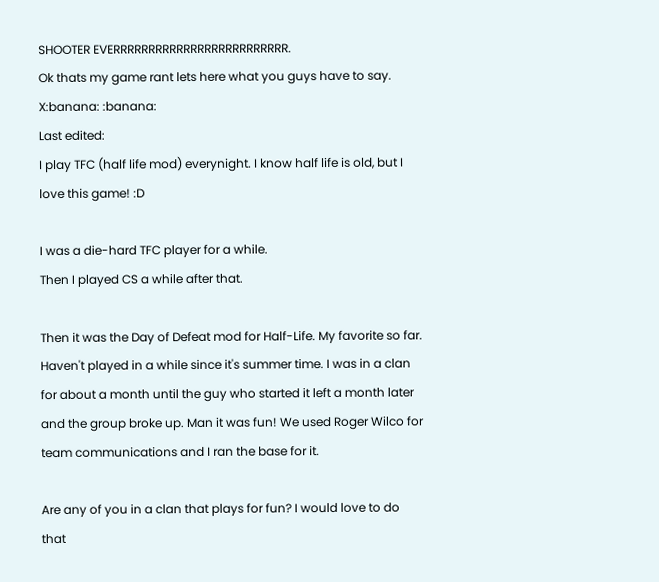SHOOTER EVERRRRRRRRRRRRRRRRRRRRRRRRR.
Ok thats my game rant lets here what you guys have to say. X:banana: :banana:
Last edited:
I play TFC (half life mod) everynight. I know half life is old, but I love this game! :D

I was a die-hard TFC player for a while.
Then I played CS a while after that.

Then it was the Day of Defeat mod for Half-Life. My favorite so far. Haven't played in a while since it's summer time. I was in a clan for about a month until the guy who started it left a month later and the group broke up. Man it was fun! We used Roger Wilco for team communications and I ran the base for it.

Are any of you in a clan that plays for fun? I would love to do that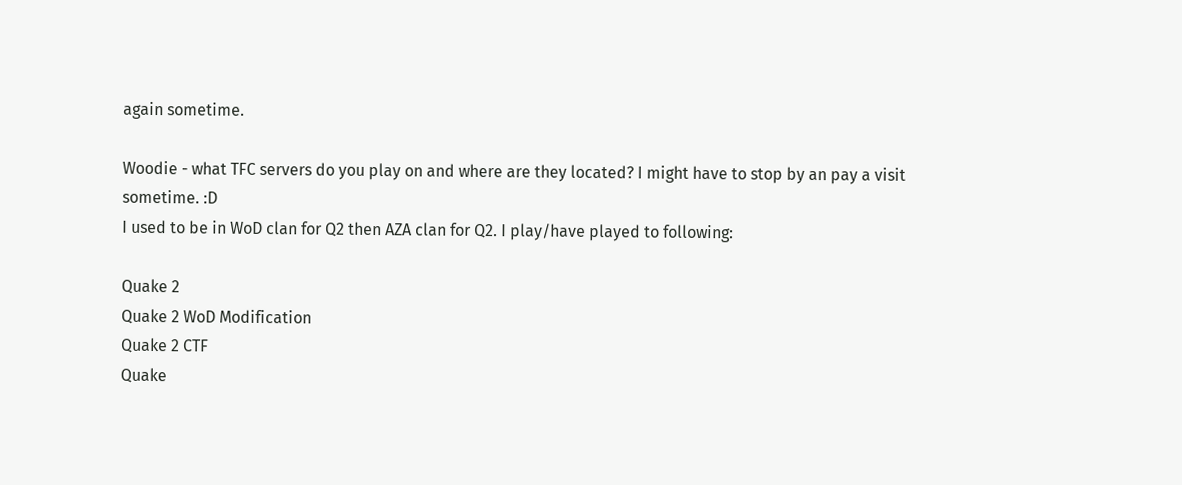again sometime.

Woodie - what TFC servers do you play on and where are they located? I might have to stop by an pay a visit sometime. :D
I used to be in WoD clan for Q2 then AZA clan for Q2. I play/have played to following:

Quake 2
Quake 2 WoD Modification
Quake 2 CTF
Quake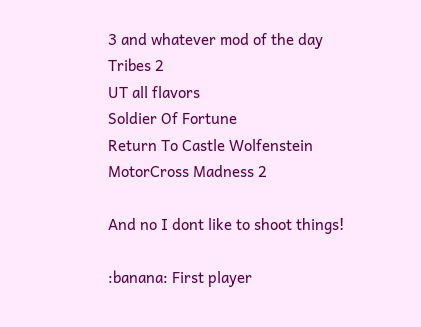3 and whatever mod of the day
Tribes 2
UT all flavors
Soldier Of Fortune
Return To Castle Wolfenstein
MotorCross Madness 2

And no I dont like to shoot things!

:banana: First player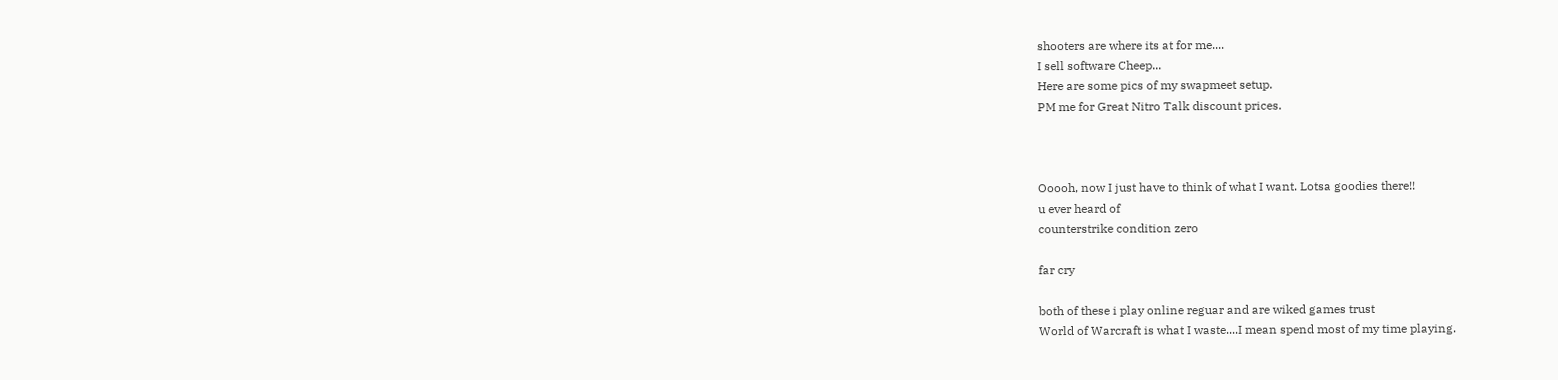shooters are where its at for me....
I sell software Cheep...
Here are some pics of my swapmeet setup.
PM me for Great Nitro Talk discount prices.



Ooooh, now I just have to think of what I want. Lotsa goodies there!!
u ever heard of
counterstrike condition zero

far cry

both of these i play online reguar and are wiked games trust
World of Warcraft is what I waste....I mean spend most of my time playing.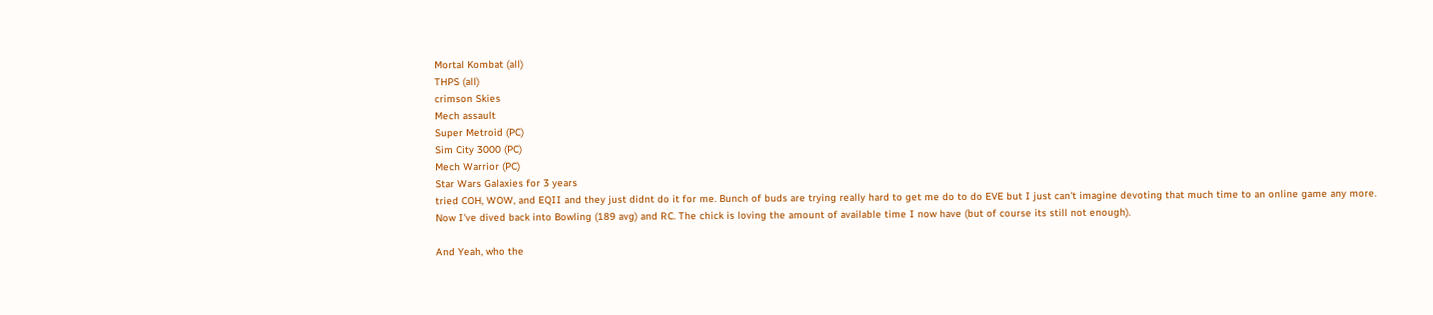Mortal Kombat (all)
THPS (all)
crimson Skies
Mech assault
Super Metroid (PC)
Sim City 3000 (PC)
Mech Warrior (PC)
Star Wars Galaxies for 3 years
tried COH, WOW, and EQII and they just didnt do it for me. Bunch of buds are trying really hard to get me do to do EVE but I just can't imagine devoting that much time to an online game any more. Now I've dived back into Bowling (189 avg) and RC. The chick is loving the amount of available time I now have (but of course its still not enough).

And Yeah, who the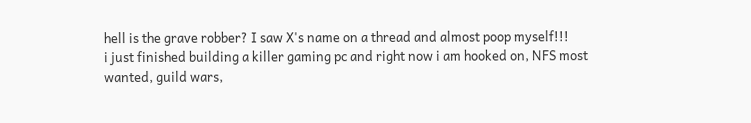hell is the grave robber? I saw X's name on a thread and almost poop myself!!!
i just finished building a killer gaming pc and right now i am hooked on, NFS most wanted, guild wars,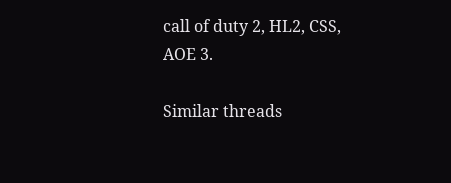call of duty 2, HL2, CSS, AOE 3.

Similar threads